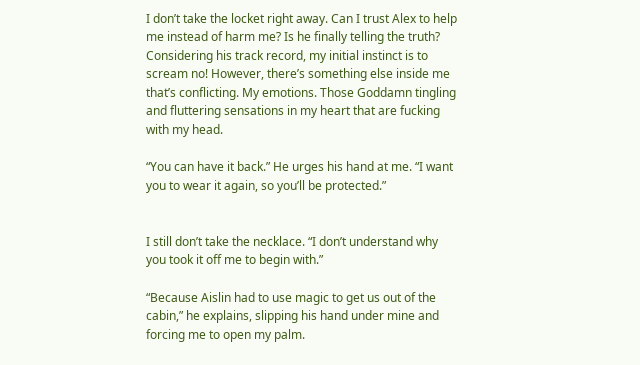I don’t take the locket right away. Can I trust Alex to help me instead of harm me? Is he finally telling the truth? Considering his track record, my initial instinct is to scream no! However, there’s something else inside me that’s conflicting. My emotions. Those Goddamn tingling and fluttering sensations in my heart that are fucking with my head.

“You can have it back.” He urges his hand at me. “I want you to wear it again, so you’ll be protected.”


I still don’t take the necklace. “I don’t understand why you took it off me to begin with.”

“Because Aislin had to use magic to get us out of the cabin,” he explains, slipping his hand under mine and forcing me to open my palm.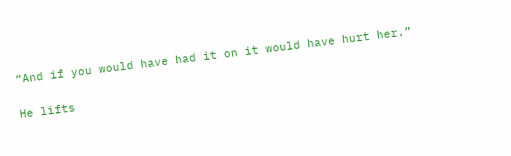“And if you would have had it on it would have hurt her.”

He lifts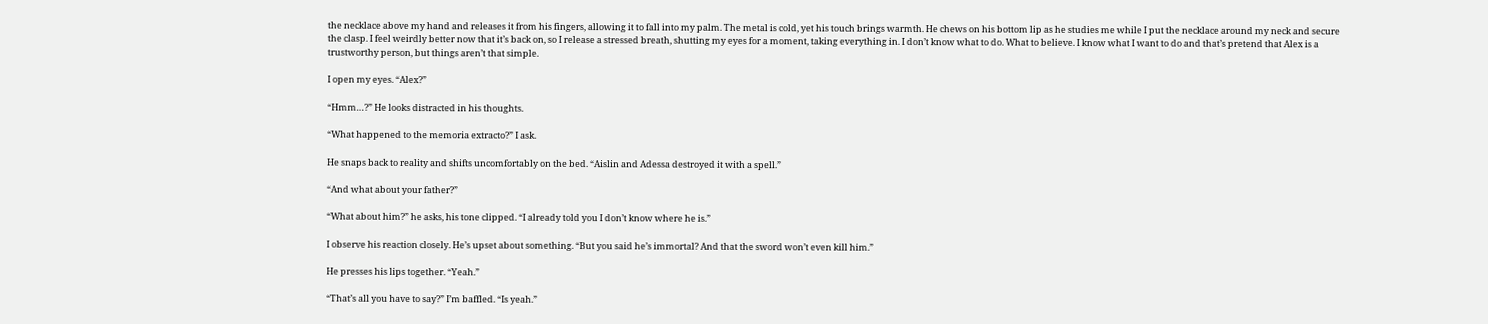the necklace above my hand and releases it from his fingers, allowing it to fall into my palm. The metal is cold, yet his touch brings warmth. He chews on his bottom lip as he studies me while I put the necklace around my neck and secure the clasp. I feel weirdly better now that it’s back on, so I release a stressed breath, shutting my eyes for a moment, taking everything in. I don’t know what to do. What to believe. I know what I want to do and that’s pretend that Alex is a trustworthy person, but things aren’t that simple.

I open my eyes. “Alex?”

“Hmm…?” He looks distracted in his thoughts.

“What happened to the memoria extracto?” I ask.

He snaps back to reality and shifts uncomfortably on the bed. “Aislin and Adessa destroyed it with a spell.”

“And what about your father?”

“What about him?” he asks, his tone clipped. “I already told you I don’t know where he is.”

I observe his reaction closely. He’s upset about something. “But you said he’s immortal? And that the sword won’t even kill him.”

He presses his lips together. “Yeah.”

“That’s all you have to say?” I’m baffled. “Is yeah.”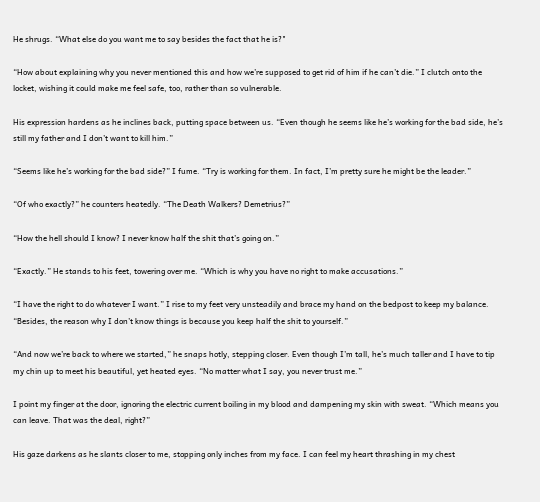He shrugs. “What else do you want me to say besides the fact that he is?"

“How about explaining why you never mentioned this and how we’re supposed to get rid of him if he can’t die.” I clutch onto the locket, wishing it could make me feel safe, too, rather than so vulnerable.

His expression hardens as he inclines back, putting space between us. “Even though he seems like he’s working for the bad side, he’s still my father and I don’t want to kill him.”

“Seems like he’s working for the bad side?” I fume. “Try is working for them. In fact, I’m pretty sure he might be the leader.”

“Of who exactly?” he counters heatedly. “The Death Walkers? Demetrius?”

“How the hell should I know? I never know half the shit that’s going on.”

“Exactly.” He stands to his feet, towering over me. “Which is why you have no right to make accusations.”

“I have the right to do whatever I want.” I rise to my feet very unsteadily and brace my hand on the bedpost to keep my balance. “Besides, the reason why I don’t know things is because you keep half the shit to yourself.”

“And now we’re back to where we started,” he snaps hotly, stepping closer. Even though I’m tall, he’s much taller and I have to tip my chin up to meet his beautiful, yet heated eyes. “No matter what I say, you never trust me.”

I point my finger at the door, ignoring the electric current boiling in my blood and dampening my skin with sweat. “Which means you can leave. That was the deal, right?”

His gaze darkens as he slants closer to me, stopping only inches from my face. I can feel my heart thrashing in my chest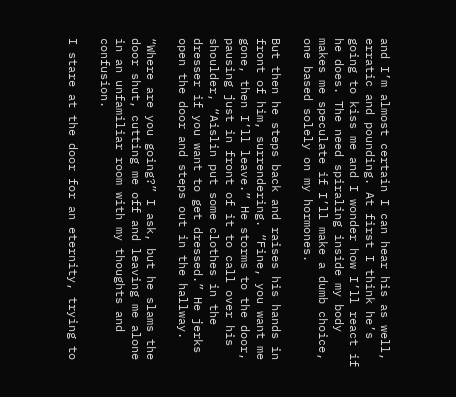and I’m almost certain I can hear his as well, erratic and pounding. At first I think he’s going to kiss me and I wonder how I’ll react if he does. The need spiraling inside my body makes me speculate if I’ll make a dumb choice, one based solely on my hormones.

But then he steps back and raises his hands in front of him, surrendering. “Fine, you want me gone, then I’ll leave.” He storms to the door, pausing just in front of it to call over his shoulder, “Aislin put some clothes in the dresser if you want to get dressed.” He jerks open the door and steps out in the hallway.

“Where are you going?” I ask, but he slams the door shut, cutting me off and leaving me alone in an unfamiliar room with my thoughts and confusion.

I stare at the door for an eternity, trying to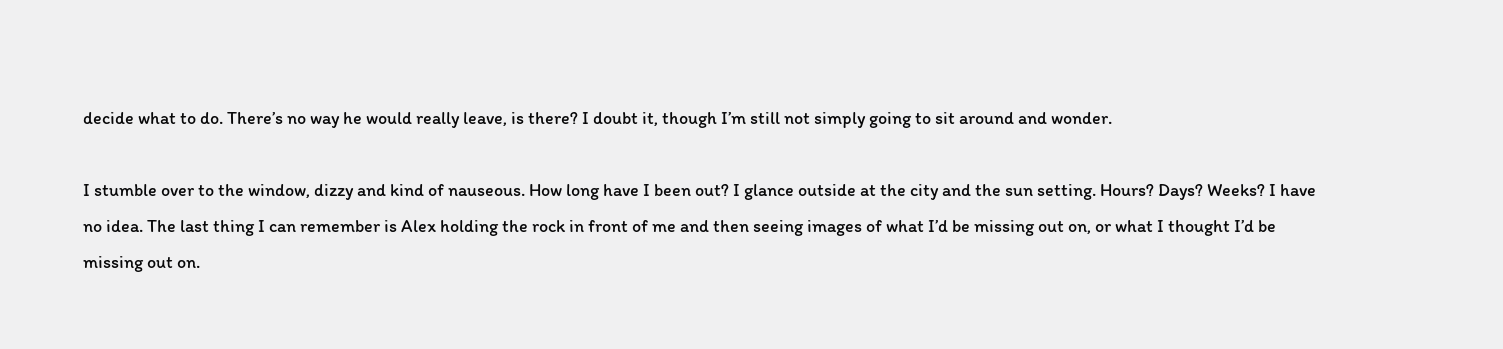decide what to do. There’s no way he would really leave, is there? I doubt it, though I’m still not simply going to sit around and wonder.

I stumble over to the window, dizzy and kind of nauseous. How long have I been out? I glance outside at the city and the sun setting. Hours? Days? Weeks? I have no idea. The last thing I can remember is Alex holding the rock in front of me and then seeing images of what I’d be missing out on, or what I thought I’d be missing out on.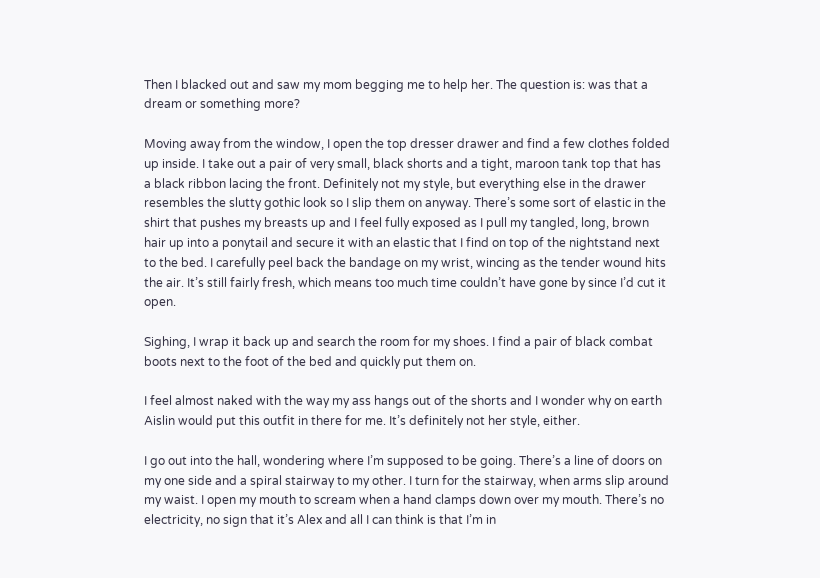Then I blacked out and saw my mom begging me to help her. The question is: was that a dream or something more?

Moving away from the window, I open the top dresser drawer and find a few clothes folded up inside. I take out a pair of very small, black shorts and a tight, maroon tank top that has a black ribbon lacing the front. Definitely not my style, but everything else in the drawer resembles the slutty gothic look so I slip them on anyway. There’s some sort of elastic in the shirt that pushes my breasts up and I feel fully exposed as I pull my tangled, long, brown hair up into a ponytail and secure it with an elastic that I find on top of the nightstand next to the bed. I carefully peel back the bandage on my wrist, wincing as the tender wound hits the air. It’s still fairly fresh, which means too much time couldn’t have gone by since I’d cut it open.

Sighing, I wrap it back up and search the room for my shoes. I find a pair of black combat boots next to the foot of the bed and quickly put them on.

I feel almost naked with the way my ass hangs out of the shorts and I wonder why on earth Aislin would put this outfit in there for me. It’s definitely not her style, either.

I go out into the hall, wondering where I’m supposed to be going. There’s a line of doors on my one side and a spiral stairway to my other. I turn for the stairway, when arms slip around my waist. I open my mouth to scream when a hand clamps down over my mouth. There’s no electricity, no sign that it’s Alex and all I can think is that I’m in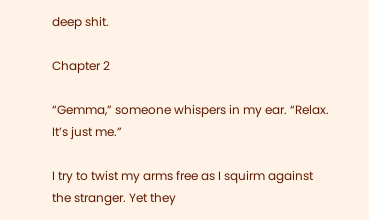deep shit.

Chapter 2

“Gemma,” someone whispers in my ear. “Relax. It’s just me.”

I try to twist my arms free as I squirm against the stranger. Yet they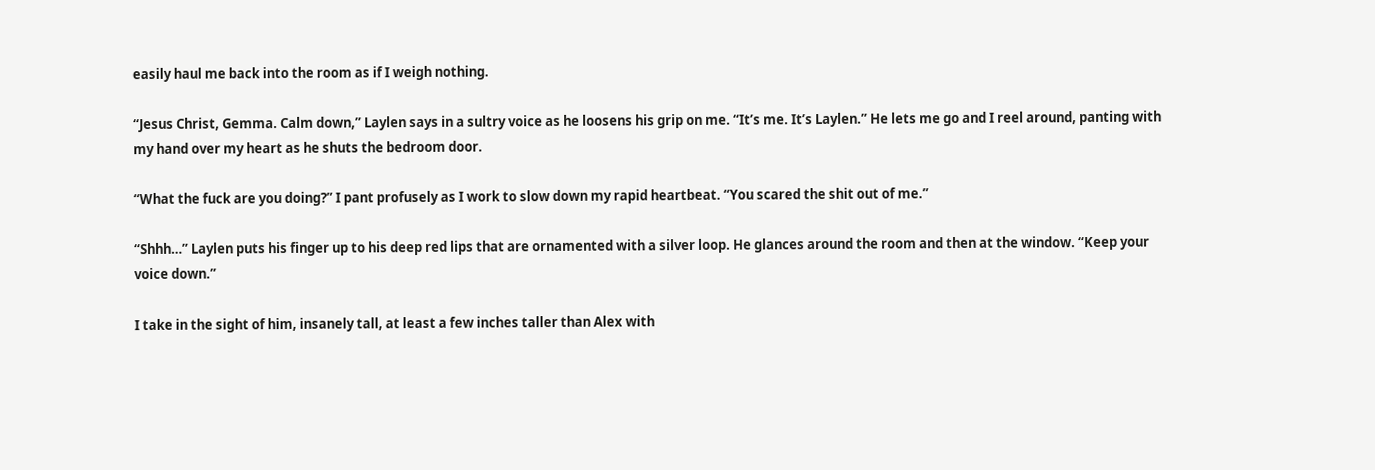easily haul me back into the room as if I weigh nothing.

“Jesus Christ, Gemma. Calm down,” Laylen says in a sultry voice as he loosens his grip on me. “It’s me. It’s Laylen.” He lets me go and I reel around, panting with my hand over my heart as he shuts the bedroom door.

“What the fuck are you doing?” I pant profusely as I work to slow down my rapid heartbeat. “You scared the shit out of me.”

“Shhh…” Laylen puts his finger up to his deep red lips that are ornamented with a silver loop. He glances around the room and then at the window. “Keep your voice down.”

I take in the sight of him, insanely tall, at least a few inches taller than Alex with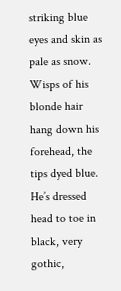striking blue eyes and skin as pale as snow. Wisps of his blonde hair hang down his forehead, the tips dyed blue. He’s dressed head to toe in black, very gothic,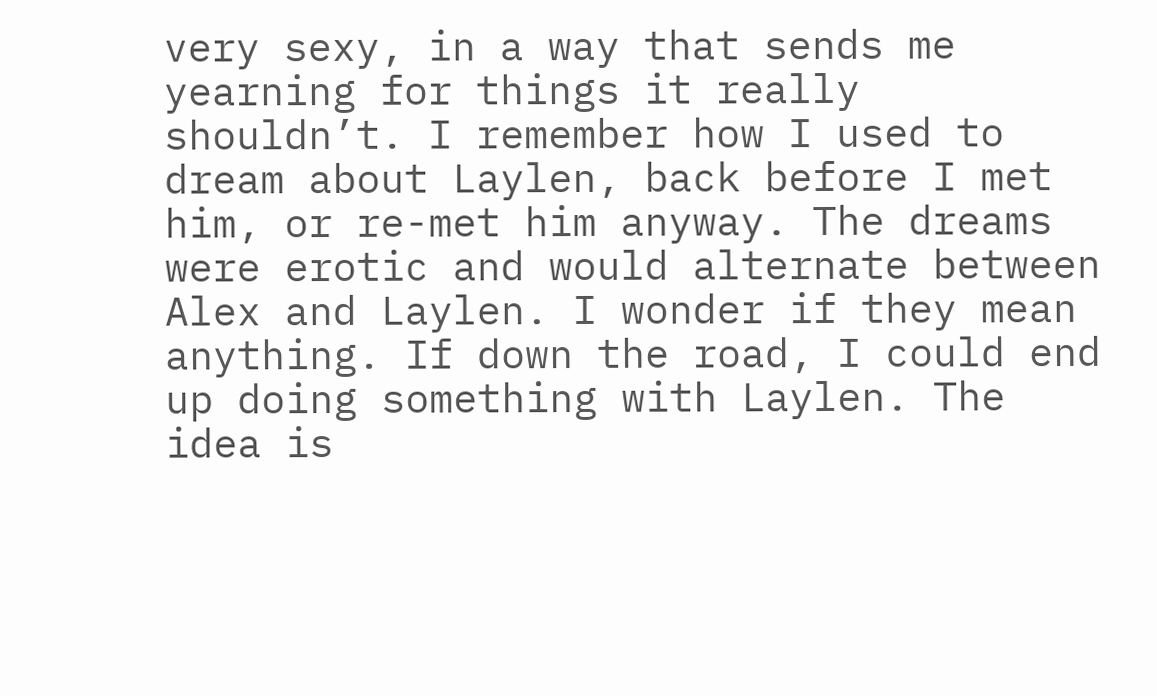very sexy, in a way that sends me yearning for things it really shouldn’t. I remember how I used to dream about Laylen, back before I met him, or re-met him anyway. The dreams were erotic and would alternate between Alex and Laylen. I wonder if they mean anything. If down the road, I could end up doing something with Laylen. The idea is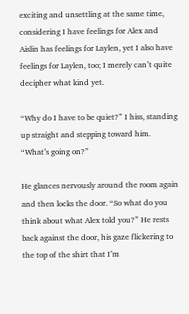exciting and unsettling at the same time, considering I have feelings for Alex and Aislin has feelings for Laylen, yet I also have feelings for Laylen, too; I merely can’t quite decipher what kind yet.

“Why do I have to be quiet?” I hiss, standing up straight and stepping toward him. “What’s going on?”

He glances nervously around the room again and then locks the door. “So what do you think about what Alex told you?” He rests back against the door, his gaze flickering to the top of the shirt that I’m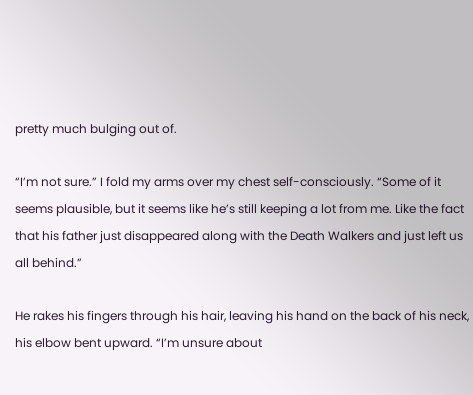pretty much bulging out of.

“I’m not sure.” I fold my arms over my chest self-consciously. “Some of it seems plausible, but it seems like he’s still keeping a lot from me. Like the fact that his father just disappeared along with the Death Walkers and just left us all behind.”

He rakes his fingers through his hair, leaving his hand on the back of his neck, his elbow bent upward. “I’m unsure about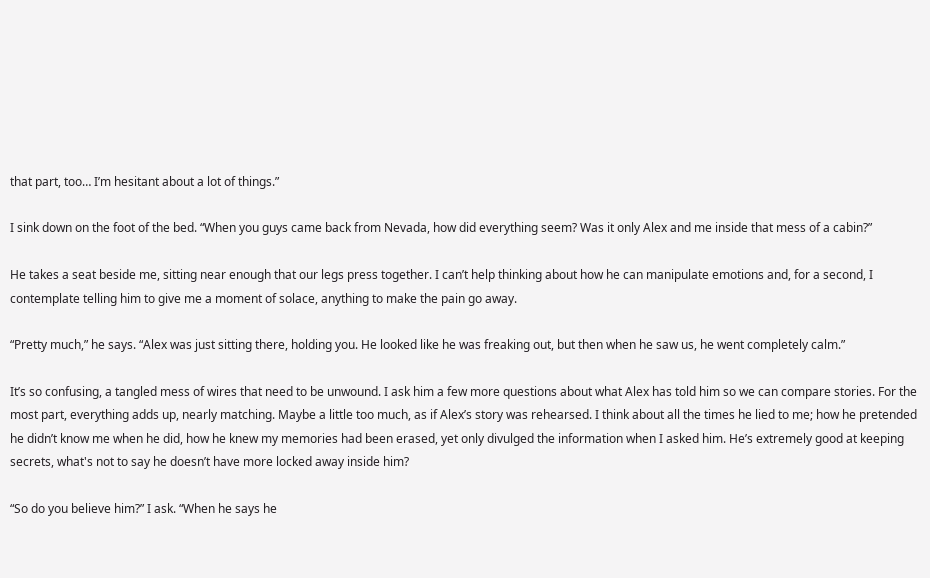that part, too… I’m hesitant about a lot of things.”

I sink down on the foot of the bed. “When you guys came back from Nevada, how did everything seem? Was it only Alex and me inside that mess of a cabin?”

He takes a seat beside me, sitting near enough that our legs press together. I can’t help thinking about how he can manipulate emotions and, for a second, I contemplate telling him to give me a moment of solace, anything to make the pain go away.

“Pretty much,” he says. “Alex was just sitting there, holding you. He looked like he was freaking out, but then when he saw us, he went completely calm.”

It’s so confusing, a tangled mess of wires that need to be unwound. I ask him a few more questions about what Alex has told him so we can compare stories. For the most part, everything adds up, nearly matching. Maybe a little too much, as if Alex’s story was rehearsed. I think about all the times he lied to me; how he pretended he didn’t know me when he did, how he knew my memories had been erased, yet only divulged the information when I asked him. He’s extremely good at keeping secrets, what's not to say he doesn’t have more locked away inside him?

“So do you believe him?” I ask. “When he says he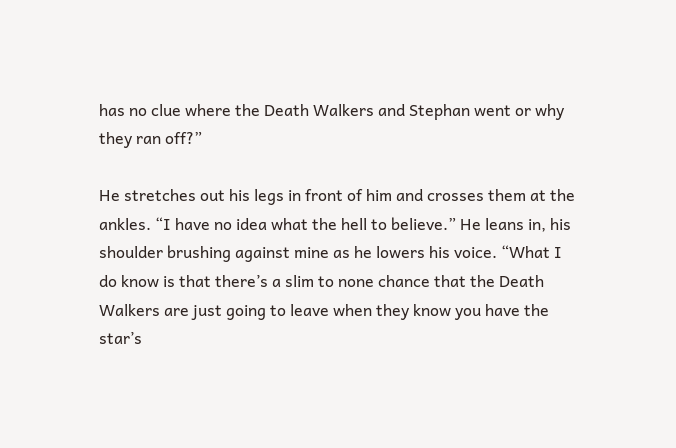has no clue where the Death Walkers and Stephan went or why they ran off?”

He stretches out his legs in front of him and crosses them at the ankles. “I have no idea what the hell to believe.” He leans in, his shoulder brushing against mine as he lowers his voice. “What I do know is that there’s a slim to none chance that the Death Walkers are just going to leave when they know you have the star’s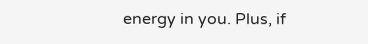energy in you. Plus, if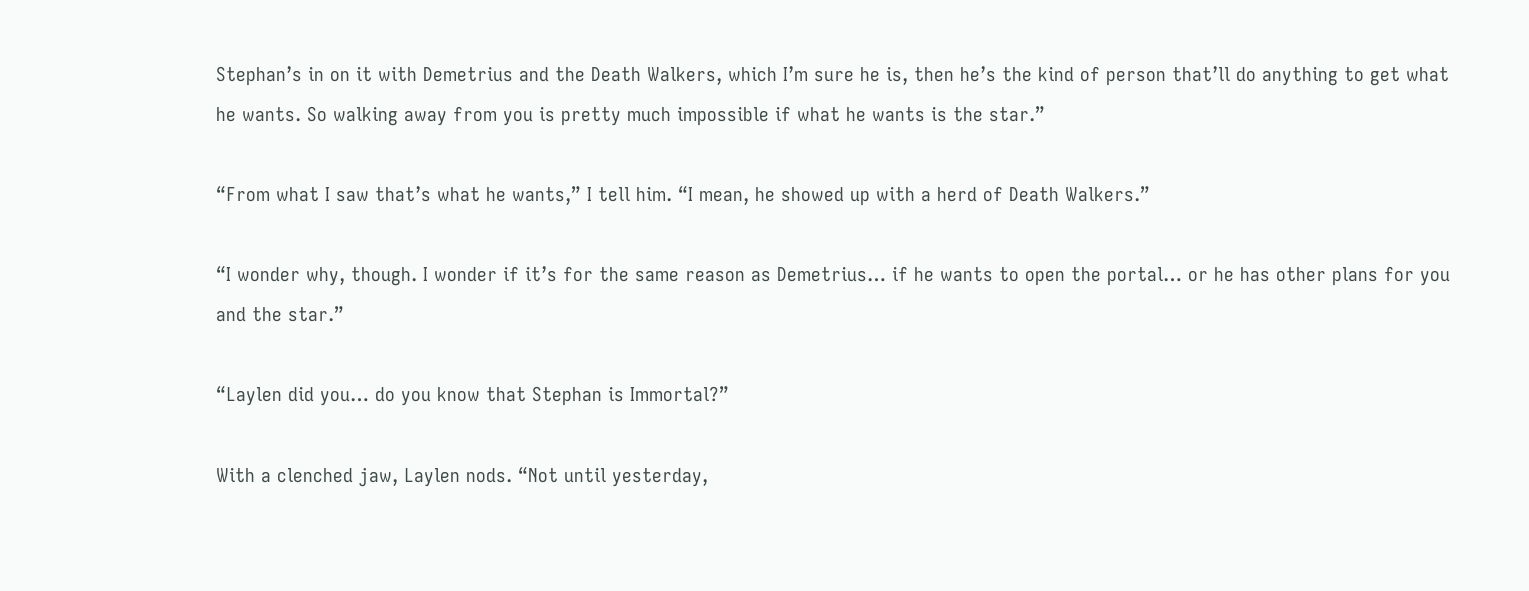Stephan’s in on it with Demetrius and the Death Walkers, which I’m sure he is, then he’s the kind of person that’ll do anything to get what he wants. So walking away from you is pretty much impossible if what he wants is the star.”

“From what I saw that’s what he wants,” I tell him. “I mean, he showed up with a herd of Death Walkers.”

“I wonder why, though. I wonder if it’s for the same reason as Demetrius… if he wants to open the portal… or he has other plans for you and the star.”

“Laylen did you… do you know that Stephan is Immortal?”

With a clenched jaw, Laylen nods. “Not until yesterday,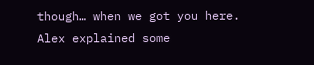though… when we got you here. Alex explained some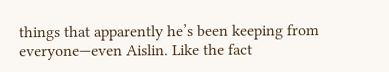things that apparently he’s been keeping from everyone—even Aislin. Like the fact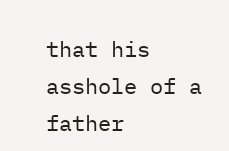that his asshole of a father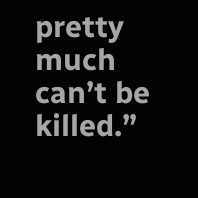pretty much can’t be killed.”